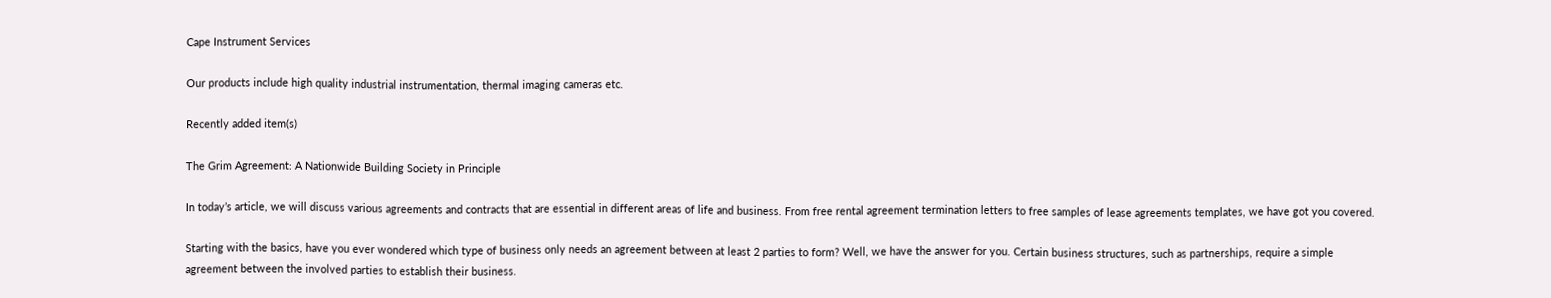Cape Instrument Services

Our products include high quality industrial instrumentation, thermal imaging cameras etc.

Recently added item(s)

The Grim Agreement: A Nationwide Building Society in Principle

In today’s article, we will discuss various agreements and contracts that are essential in different areas of life and business. From free rental agreement termination letters to free samples of lease agreements templates, we have got you covered.

Starting with the basics, have you ever wondered which type of business only needs an agreement between at least 2 parties to form? Well, we have the answer for you. Certain business structures, such as partnerships, require a simple agreement between the involved parties to establish their business.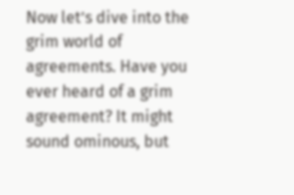Now let’s dive into the grim world of agreements. Have you ever heard of a grim agreement? It might sound ominous, but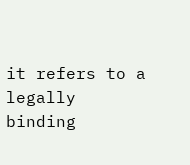it refers to a legally binding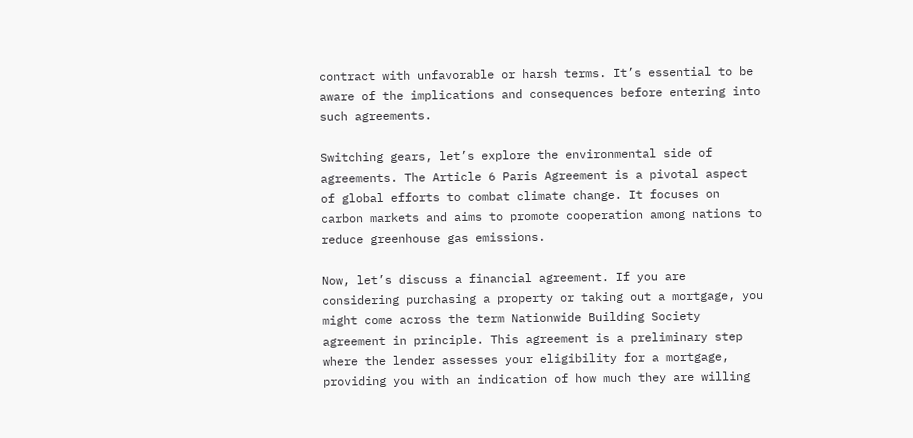contract with unfavorable or harsh terms. It’s essential to be aware of the implications and consequences before entering into such agreements.

Switching gears, let’s explore the environmental side of agreements. The Article 6 Paris Agreement is a pivotal aspect of global efforts to combat climate change. It focuses on carbon markets and aims to promote cooperation among nations to reduce greenhouse gas emissions.

Now, let’s discuss a financial agreement. If you are considering purchasing a property or taking out a mortgage, you might come across the term Nationwide Building Society agreement in principle. This agreement is a preliminary step where the lender assesses your eligibility for a mortgage, providing you with an indication of how much they are willing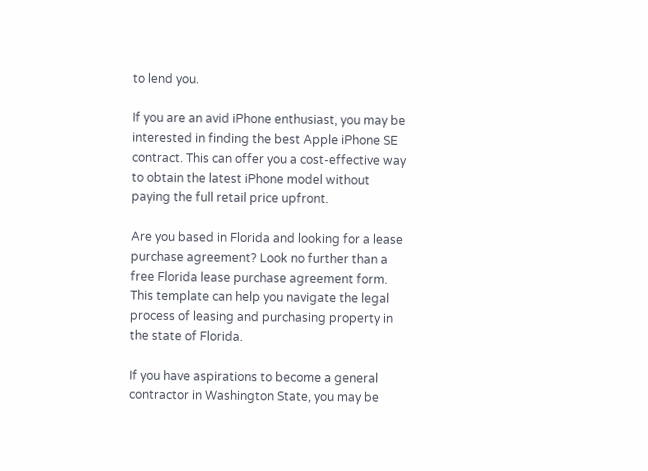to lend you.

If you are an avid iPhone enthusiast, you may be interested in finding the best Apple iPhone SE contract. This can offer you a cost-effective way to obtain the latest iPhone model without paying the full retail price upfront.

Are you based in Florida and looking for a lease purchase agreement? Look no further than a free Florida lease purchase agreement form. This template can help you navigate the legal process of leasing and purchasing property in the state of Florida.

If you have aspirations to become a general contractor in Washington State, you may be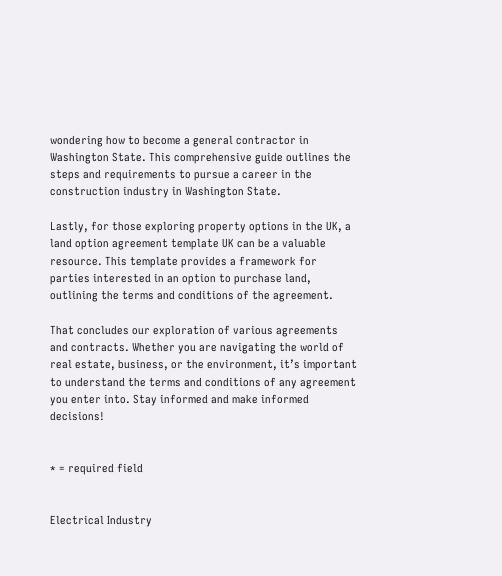wondering how to become a general contractor in Washington State. This comprehensive guide outlines the steps and requirements to pursue a career in the construction industry in Washington State.

Lastly, for those exploring property options in the UK, a land option agreement template UK can be a valuable resource. This template provides a framework for parties interested in an option to purchase land, outlining the terms and conditions of the agreement.

That concludes our exploration of various agreements and contracts. Whether you are navigating the world of real estate, business, or the environment, it’s important to understand the terms and conditions of any agreement you enter into. Stay informed and make informed decisions!


* = required field


Electrical Industry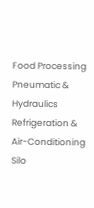Food Processing
Pneumatic & Hydraulics
Refrigeration & Air-Conditioning
Silo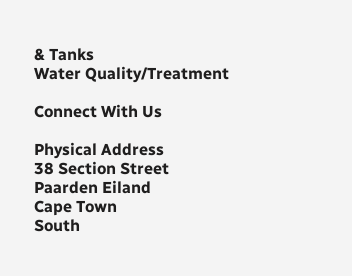& Tanks
Water Quality/Treatment

Connect With Us

Physical Address
38 Section Street
Paarden Eiland
Cape Town
South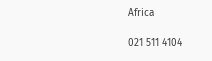Africa

021 511 4104